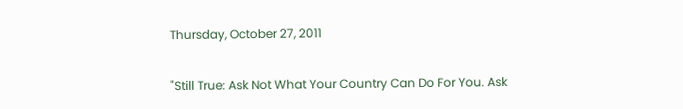Thursday, October 27, 2011

"Still True: Ask Not What Your Country Can Do For You. Ask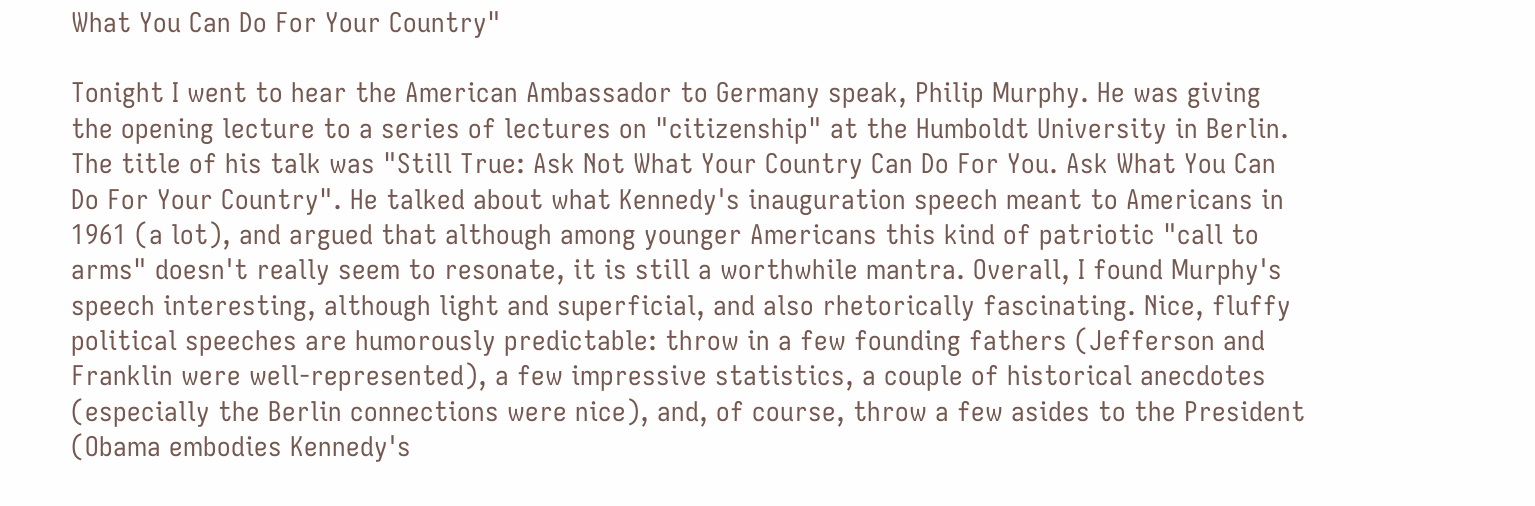What You Can Do For Your Country"

Tonight I went to hear the American Ambassador to Germany speak, Philip Murphy. He was giving the opening lecture to a series of lectures on "citizenship" at the Humboldt University in Berlin. The title of his talk was "Still True: Ask Not What Your Country Can Do For You. Ask What You Can Do For Your Country". He talked about what Kennedy's inauguration speech meant to Americans in 1961 (a lot), and argued that although among younger Americans this kind of patriotic "call to arms" doesn't really seem to resonate, it is still a worthwhile mantra. Overall, I found Murphy's speech interesting, although light and superficial, and also rhetorically fascinating. Nice, fluffy political speeches are humorously predictable: throw in a few founding fathers (Jefferson and Franklin were well-represented), a few impressive statistics, a couple of historical anecdotes (especially the Berlin connections were nice), and, of course, throw a few asides to the President (Obama embodies Kennedy's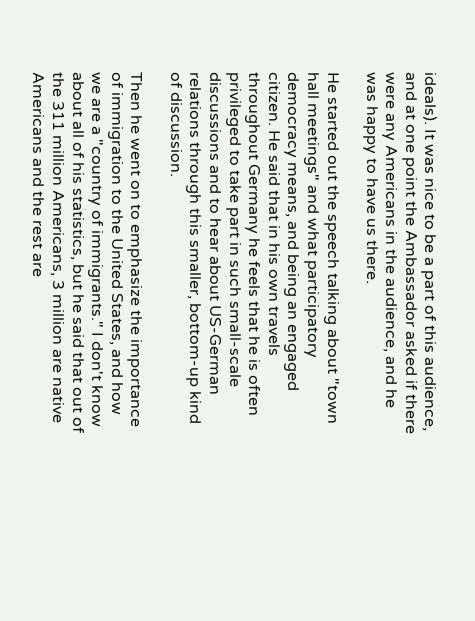ideals). It was nice to be a part of this audience, and at one point the Ambassador asked if there were any Americans in the audience, and he was happy to have us there.

He started out the speech talking about "town hall meetings" and what participatory democracy means, and being an engaged citizen. He said that in his own travels throughout Germany he feels that he is often privileged to take part in such small-scale discussions and to hear about US-German relations through this smaller, bottom-up kind of discussion.

Then he went on to emphasize the importance of immigration to the United States, and how we are a "country of immigrants." I don't know about all of his statistics, but he said that out of the 311 million Americans, 3 million are native Americans and the rest are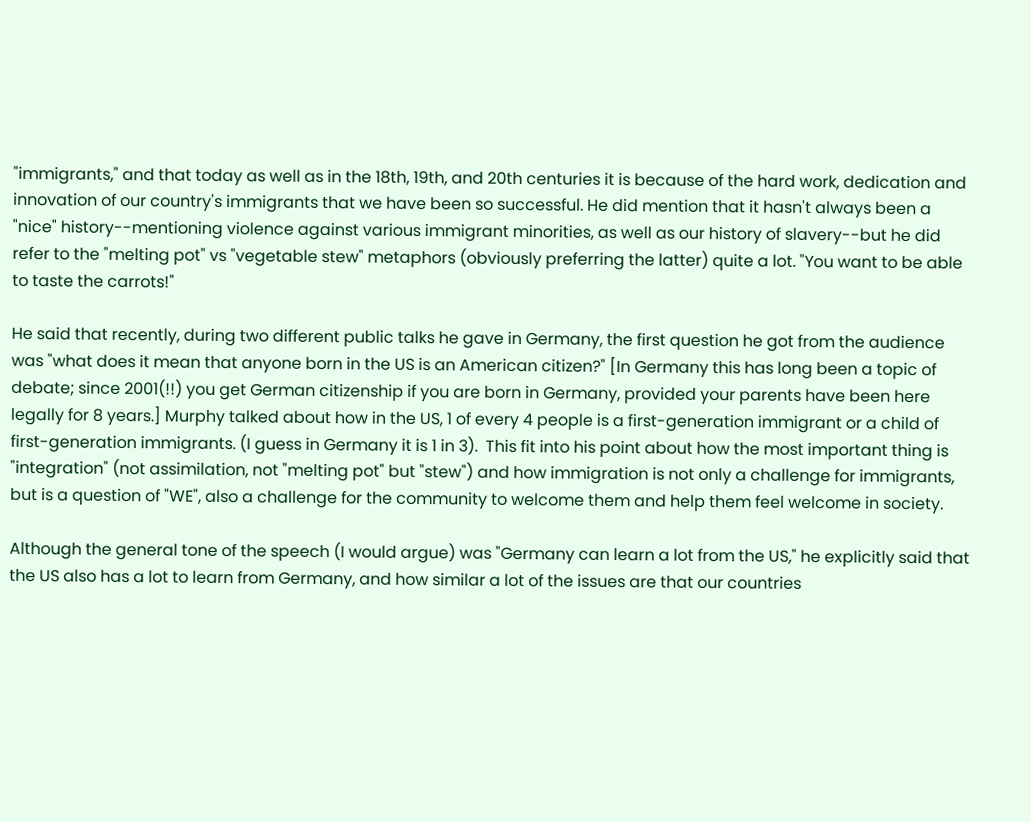"immigrants," and that today as well as in the 18th, 19th, and 20th centuries it is because of the hard work, dedication and innovation of our country's immigrants that we have been so successful. He did mention that it hasn't always been a "nice" history--mentioning violence against various immigrant minorities, as well as our history of slavery--but he did refer to the "melting pot" vs "vegetable stew" metaphors (obviously preferring the latter) quite a lot. "You want to be able to taste the carrots!"

He said that recently, during two different public talks he gave in Germany, the first question he got from the audience was "what does it mean that anyone born in the US is an American citizen?" [In Germany this has long been a topic of debate; since 2001(!!) you get German citizenship if you are born in Germany, provided your parents have been here legally for 8 years.] Murphy talked about how in the US, 1 of every 4 people is a first-generation immigrant or a child of first-generation immigrants. (I guess in Germany it is 1 in 3).  This fit into his point about how the most important thing is "integration" (not assimilation, not "melting pot" but "stew") and how immigration is not only a challenge for immigrants, but is a question of "WE", also a challenge for the community to welcome them and help them feel welcome in society.

Although the general tone of the speech (I would argue) was "Germany can learn a lot from the US," he explicitly said that the US also has a lot to learn from Germany, and how similar a lot of the issues are that our countries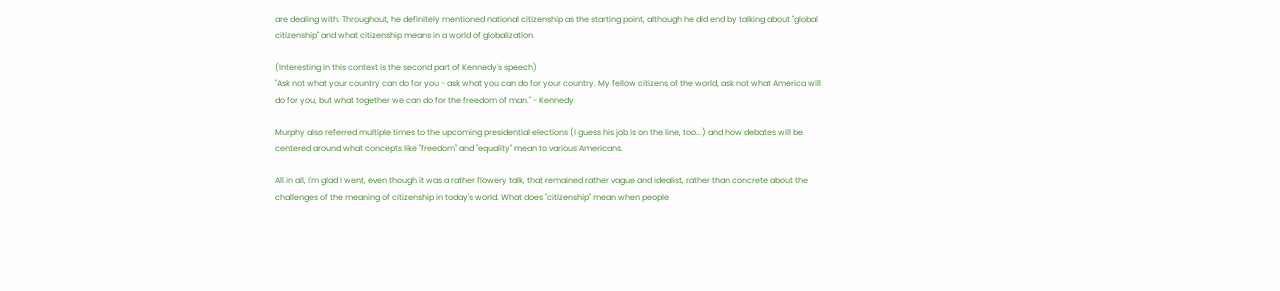are dealing with. Throughout, he definitely mentioned national citizenship as the starting point, although he did end by talking about "global citizenship" and what citizenship means in a world of globalization.

(Interesting in this context is the second part of Kennedy's speech)
"Ask not what your country can do for you - ask what you can do for your country. My fellow citizens of the world, ask not what America will do for you, but what together we can do for the freedom of man." - Kennedy

Murphy also referred multiple times to the upcoming presidential elections (I guess his job is on the line, too...) and how debates will be centered around what concepts like "freedom" and "equality" mean to various Americans.

All in all, I'm glad I went, even though it was a rather flowery talk, that remained rather vague and idealist, rather than concrete about the challenges of the meaning of citizenship in today's world. What does "citizenship" mean when people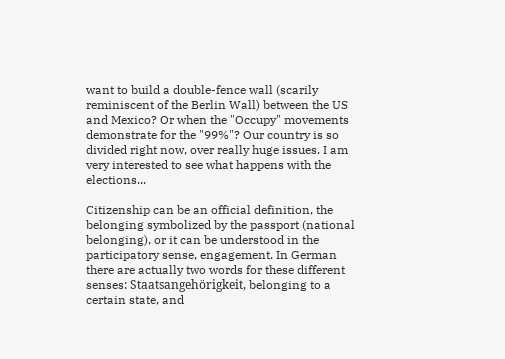want to build a double-fence wall (scarily reminiscent of the Berlin Wall) between the US and Mexico? Or when the "Occupy" movements demonstrate for the "99%"? Our country is so divided right now, over really huge issues. I am very interested to see what happens with the elections...

Citizenship can be an official definition, the belonging symbolized by the passport (national belonging), or it can be understood in the participatory sense, engagement. In German there are actually two words for these different senses: Staatsangehörigkeit, belonging to a certain state, and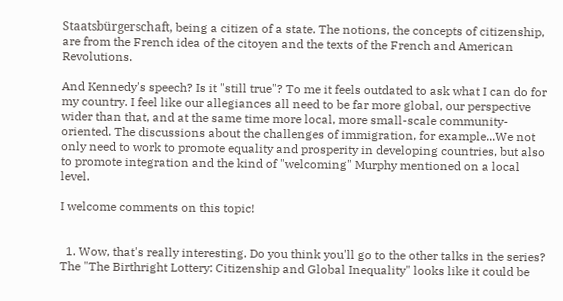Staatsbürgerschaft, being a citizen of a state. The notions, the concepts of citizenship, are from the French idea of the citoyen and the texts of the French and American Revolutions.

And Kennedy's speech? Is it "still true"? To me it feels outdated to ask what I can do for my country. I feel like our allegiances all need to be far more global, our perspective wider than that, and at the same time more local, more small-scale community-oriented. The discussions about the challenges of immigration, for example...We not only need to work to promote equality and prosperity in developing countries, but also to promote integration and the kind of "welcoming" Murphy mentioned on a local level.

I welcome comments on this topic!


  1. Wow, that's really interesting. Do you think you'll go to the other talks in the series? The "The Birthright Lottery: Citizenship and Global Inequality" looks like it could be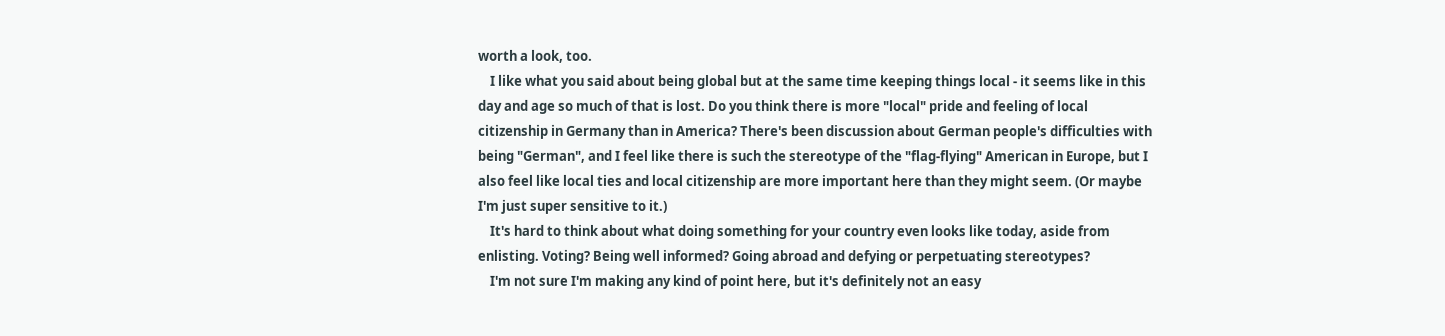worth a look, too.
    I like what you said about being global but at the same time keeping things local - it seems like in this day and age so much of that is lost. Do you think there is more "local" pride and feeling of local citizenship in Germany than in America? There's been discussion about German people's difficulties with being "German", and I feel like there is such the stereotype of the "flag-flying" American in Europe, but I also feel like local ties and local citizenship are more important here than they might seem. (Or maybe I'm just super sensitive to it.)
    It's hard to think about what doing something for your country even looks like today, aside from enlisting. Voting? Being well informed? Going abroad and defying or perpetuating stereotypes?
    I'm not sure I'm making any kind of point here, but it's definitely not an easy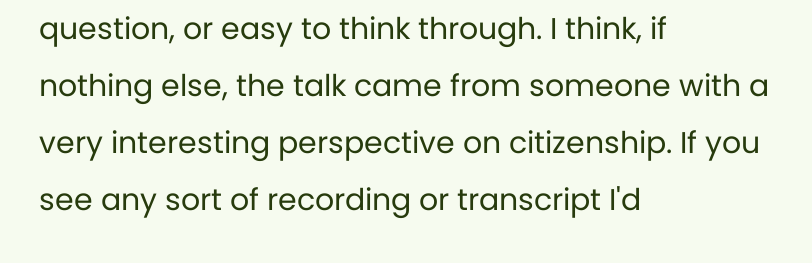question, or easy to think through. I think, if nothing else, the talk came from someone with a very interesting perspective on citizenship. If you see any sort of recording or transcript I'd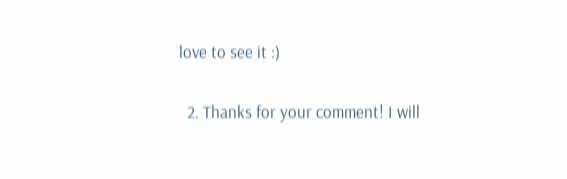love to see it :)

  2. Thanks for your comment! I will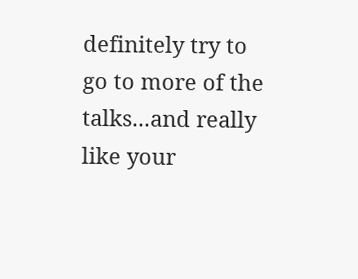definitely try to go to more of the talks...and really like your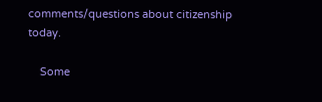comments/questions about citizenship today.

    Some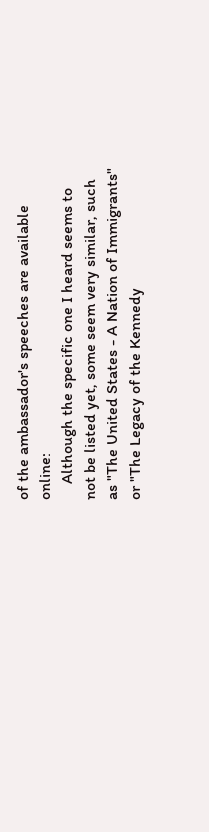of the ambassador's speeches are available online:
    Although the specific one I heard seems to not be listed yet, some seem very similar, such as "The United States - A Nation of Immigrants" or "The Legacy of the Kennedy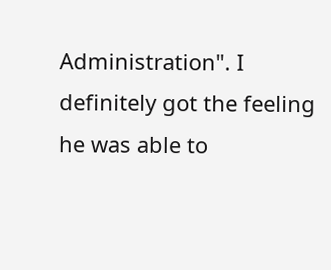Administration". I definitely got the feeling he was able to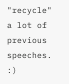"recycle" a lot of previous speeches. :)